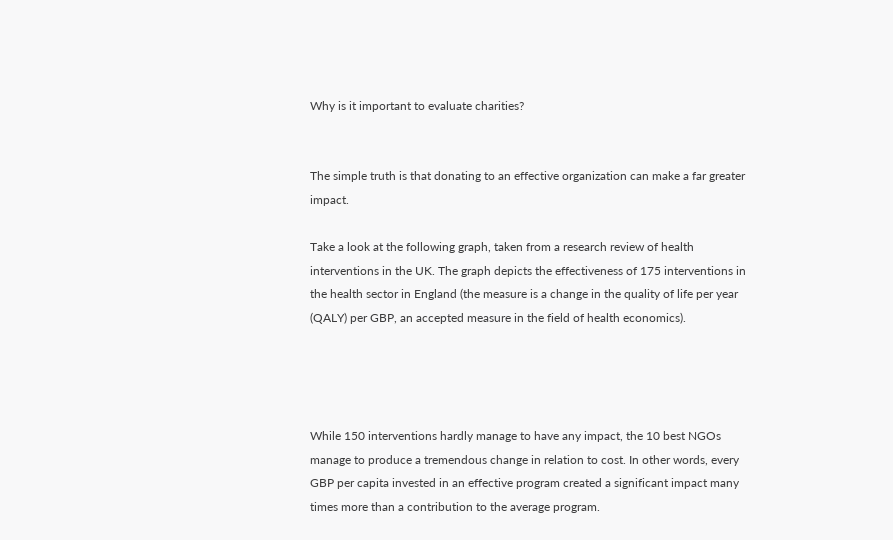Why is it important to evaluate charities?


The simple truth is that donating to an effective organization can make a far greater impact.

Take a look at the following graph, taken from a research review of health interventions in the UK. The graph depicts the effectiveness of 175 interventions in the health sector in England (the measure is a change in the quality of life per year (QALY) per GBP, an accepted measure in the field of health economics).




While 150 interventions hardly manage to have any impact, the 10 best NGOs manage to produce a tremendous change in relation to cost. In other words, every GBP per capita invested in an effective program created a significant impact many times more than a contribution to the average program.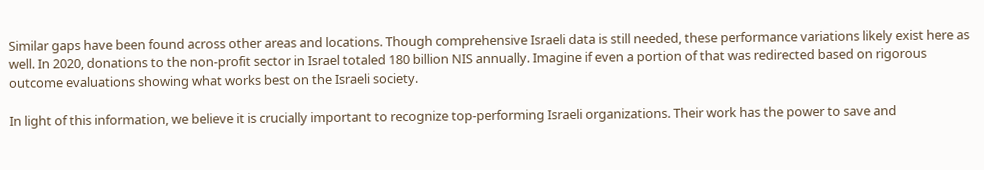Similar gaps have been found across other areas and locations. Though comprehensive Israeli data is still needed, these performance variations likely exist here as well. In 2020, donations to the non-profit sector in Israel totaled 180 billion NIS annually. Imagine if even a portion of that was redirected based on rigorous outcome evaluations showing what works best on the Israeli society.

In light of this information, we believe it is crucially important to recognize top-performing Israeli organizations. Their work has the power to save and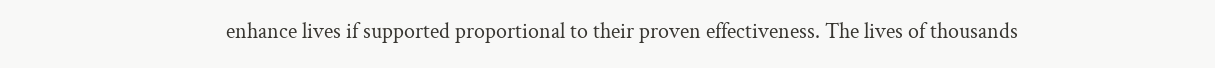enhance lives if supported proportional to their proven effectiveness. The lives of thousands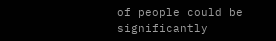of people could be significantly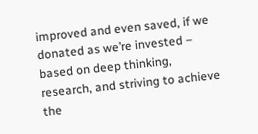improved and even saved, if we donated as we’re invested – based on deep thinking, research, and striving to achieve the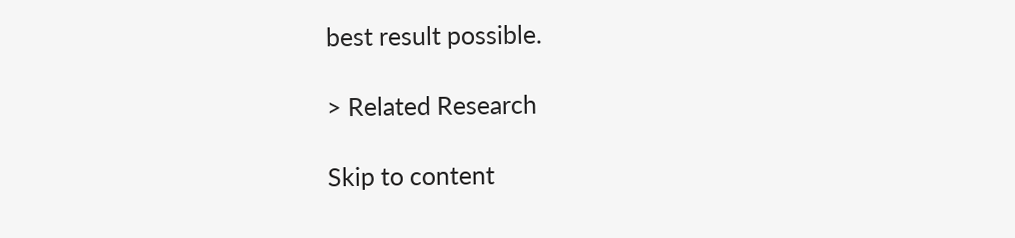best result possible.

> Related Research

Skip to content